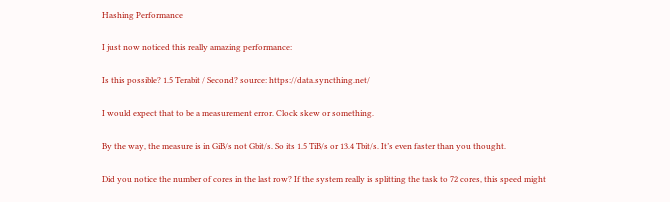Hashing Performance

I just now noticed this really amazing performance:

Is this possible? 1.5 Terabit / Second? source: https://data.syncthing.net/

I would expect that to be a measurement error. Clock skew or something.

By the way, the measure is in GiB/s not Gbit/s. So its 1.5 TiB/s or 13.4 Tbit/s. It’s even faster than you thought.

Did you notice the number of cores in the last row? If the system really is splitting the task to 72 cores, this speed might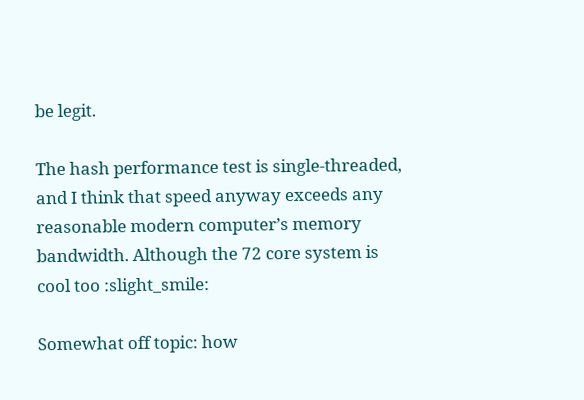be legit.

The hash performance test is single-threaded, and I think that speed anyway exceeds any reasonable modern computer’s memory bandwidth. Although the 72 core system is cool too :slight_smile:

Somewhat off topic: how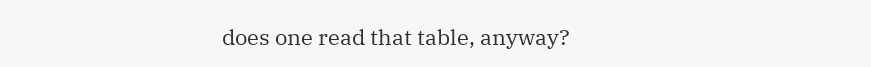does one read that table, anyway?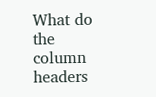What do the column headers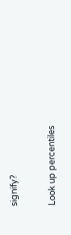signify?

Look up percentiles